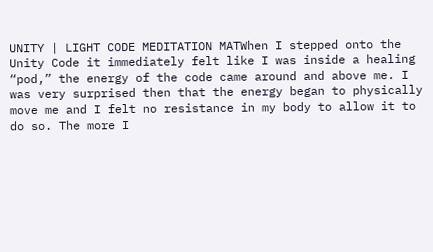UNITY | LIGHT CODE MEDITATION MATWhen I stepped onto the Unity Code it immediately felt like I was inside a healing “pod,” the energy of the code came around and above me. I was very surprised then that the energy began to physically move me and I felt no resistance in my body to allow it to do so. The more I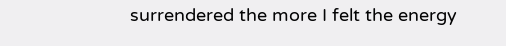surrendered the more I felt the energy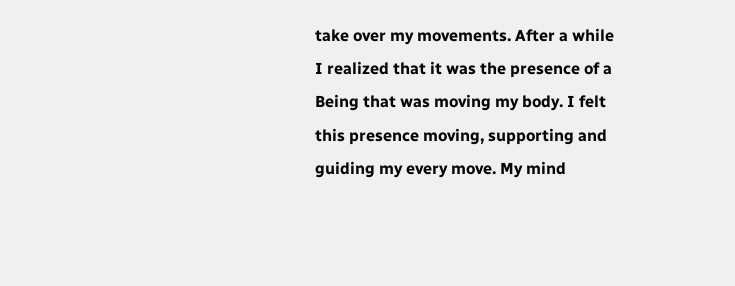take over my movements. After a while I realized that it was the presence of a Being that was moving my body. I felt this presence moving, supporting and guiding my every move. My mind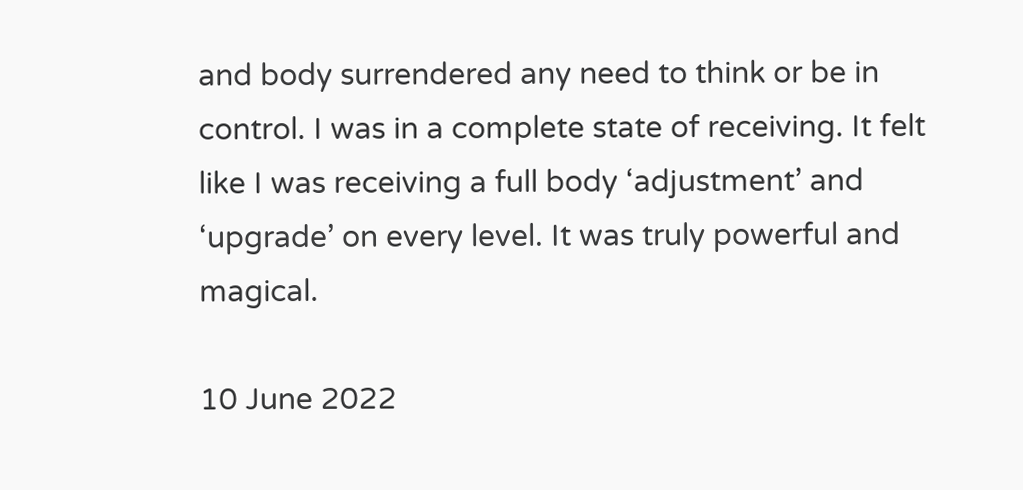and body surrendered any need to think or be in control. I was in a complete state of receiving. It felt like I was receiving a full body ‘adjustment’ and ‘upgrade’ on every level. It was truly powerful and magical.

10 June 2022